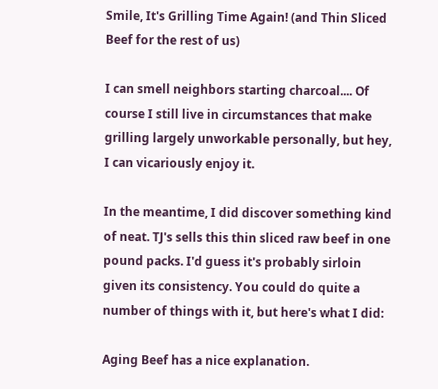Smile, It's Grilling Time Again! (and Thin Sliced Beef for the rest of us)

I can smell neighbors starting charcoal.... Of course I still live in circumstances that make grilling largely unworkable personally, but hey, I can vicariously enjoy it.

In the meantime, I did discover something kind of neat. TJ's sells this thin sliced raw beef in one pound packs. I'd guess it's probably sirloin given its consistency. You could do quite a number of things with it, but here's what I did:

Aging Beef has a nice explanation.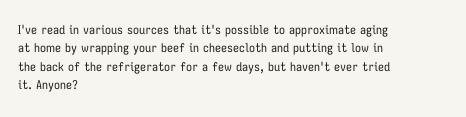I've read in various sources that it's possible to approximate aging at home by wrapping your beef in cheesecloth and putting it low in the back of the refrigerator for a few days, but haven't ever tried it. Anyone?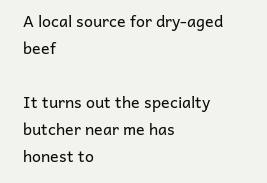A local source for dry-aged beef

It turns out the specialty butcher near me has honest to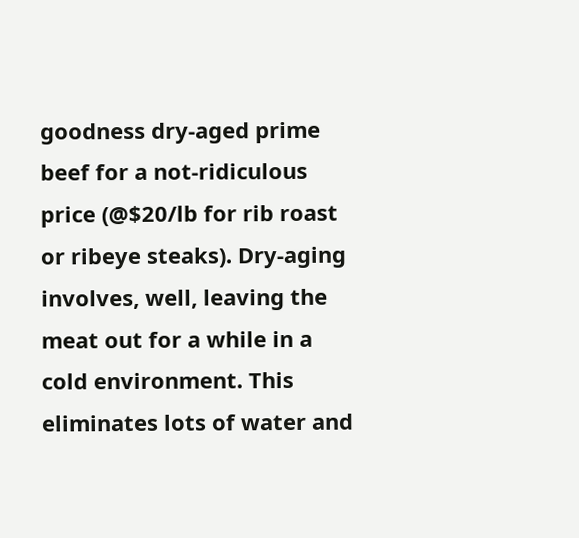goodness dry-aged prime beef for a not-ridiculous price (@$20/lb for rib roast or ribeye steaks). Dry-aging involves, well, leaving the meat out for a while in a cold environment. This eliminates lots of water and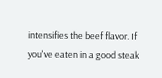intensifies the beef flavor. If you've eaten in a good steak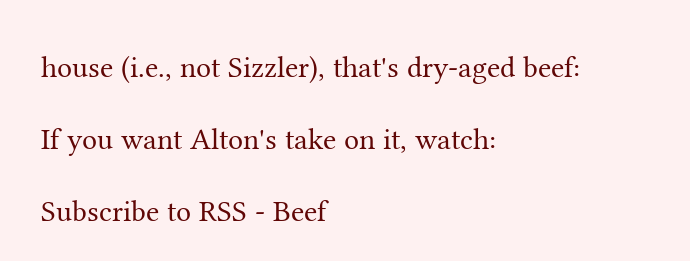house (i.e., not Sizzler), that's dry-aged beef:

If you want Alton's take on it, watch:

Subscribe to RSS - Beef